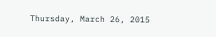Thursday, March 26, 2015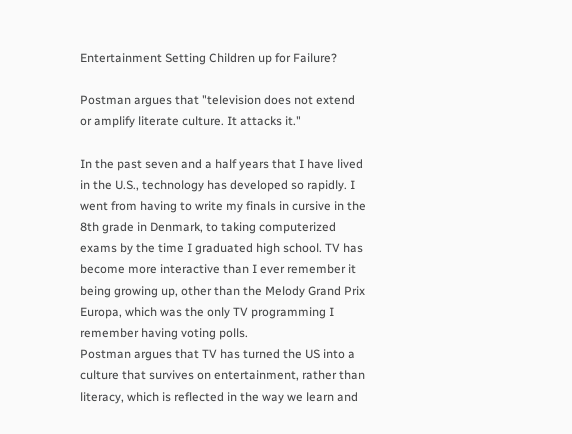Entertainment Setting Children up for Failure?

Postman argues that "television does not extend or amplify literate culture. It attacks it."

In the past seven and a half years that I have lived in the U.S., technology has developed so rapidly. I went from having to write my finals in cursive in the 8th grade in Denmark, to taking computerized exams by the time I graduated high school. TV has become more interactive than I ever remember it being growing up, other than the Melody Grand Prix Europa, which was the only TV programming I remember having voting polls.
Postman argues that TV has turned the US into a culture that survives on entertainment, rather than literacy, which is reflected in the way we learn and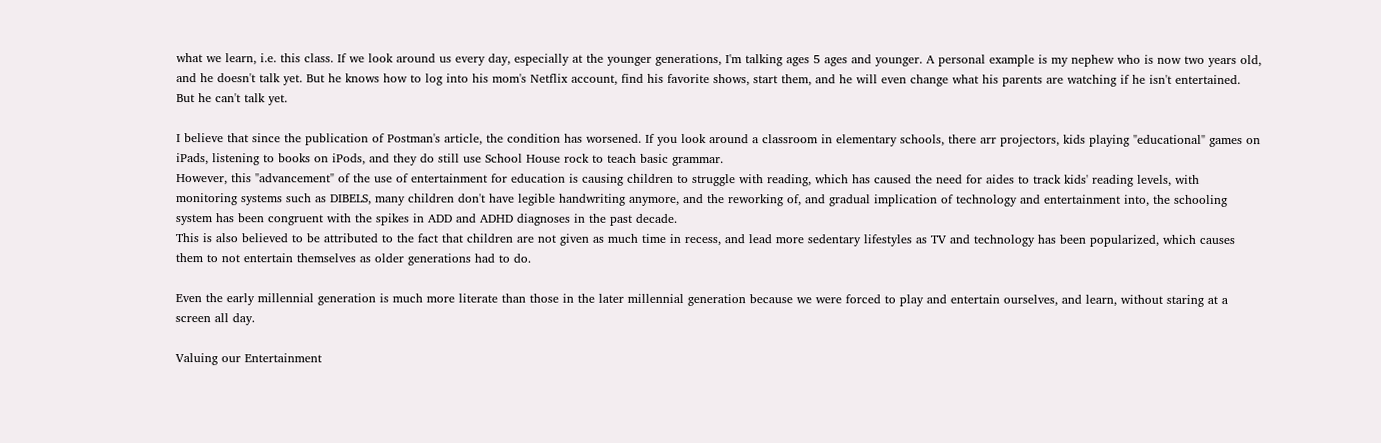what we learn, i.e. this class. If we look around us every day, especially at the younger generations, I'm talking ages 5 ages and younger. A personal example is my nephew who is now two years old, and he doesn't talk yet. But he knows how to log into his mom's Netflix account, find his favorite shows, start them, and he will even change what his parents are watching if he isn't entertained. But he can't talk yet.

I believe that since the publication of Postman's article, the condition has worsened. If you look around a classroom in elementary schools, there arr projectors, kids playing "educational" games on iPads, listening to books on iPods, and they do still use School House rock to teach basic grammar.
However, this "advancement" of the use of entertainment for education is causing children to struggle with reading, which has caused the need for aides to track kids' reading levels, with monitoring systems such as DIBELS, many children don't have legible handwriting anymore, and the reworking of, and gradual implication of technology and entertainment into, the schooling system has been congruent with the spikes in ADD and ADHD diagnoses in the past decade.
This is also believed to be attributed to the fact that children are not given as much time in recess, and lead more sedentary lifestyles as TV and technology has been popularized, which causes them to not entertain themselves as older generations had to do.

Even the early millennial generation is much more literate than those in the later millennial generation because we were forced to play and entertain ourselves, and learn, without staring at a screen all day.

Valuing our Entertainment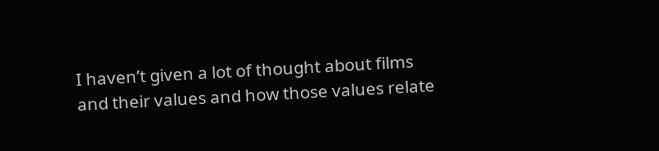I haven’t given a lot of thought about films and their values and how those values relate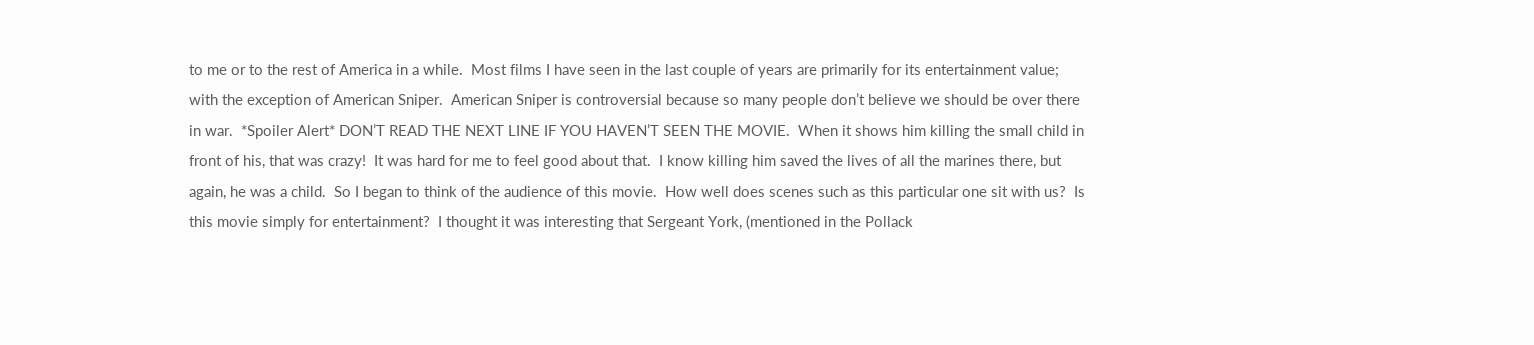to me or to the rest of America in a while.  Most films I have seen in the last couple of years are primarily for its entertainment value; with the exception of American Sniper.  American Sniper is controversial because so many people don’t believe we should be over there in war.  *Spoiler Alert* DON’T READ THE NEXT LINE IF YOU HAVEN’T SEEN THE MOVIE.  When it shows him killing the small child in front of his, that was crazy!  It was hard for me to feel good about that.  I know killing him saved the lives of all the marines there, but again, he was a child.  So I began to think of the audience of this movie.  How well does scenes such as this particular one sit with us?  Is this movie simply for entertainment?  I thought it was interesting that Sergeant York, (mentioned in the Pollack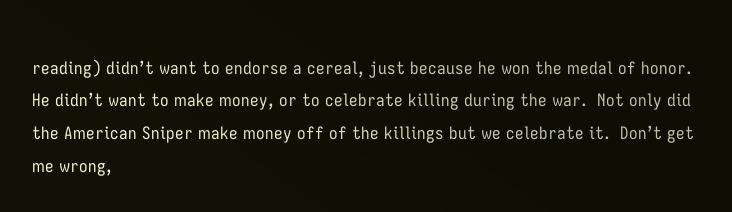reading) didn’t want to endorse a cereal, just because he won the medal of honor.  He didn’t want to make money, or to celebrate killing during the war.  Not only did the American Sniper make money off of the killings but we celebrate it.  Don’t get me wrong,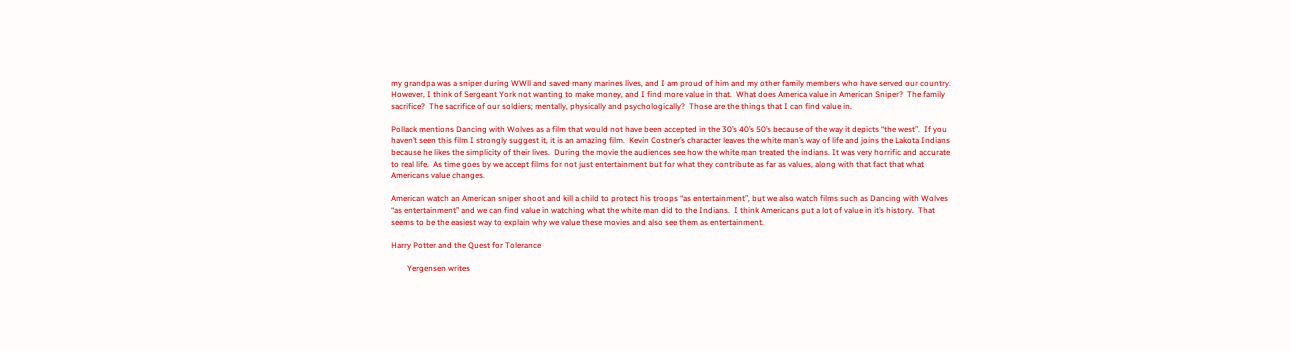my grandpa was a sniper during WWll and saved many marines lives, and I am proud of him and my other family members who have served our country.  However, I think of Sergeant York not wanting to make money, and I find more value in that.  What does America value in American Sniper?  The family sacrifice?  The sacrifice of our soldiers; mentally, physically and psychologically?  Those are the things that I can find value in.

Pollack mentions Dancing with Wolves as a film that would not have been accepted in the 30’s 40’s 50’s because of the way it depicts “the west”.  If you haven’t seen this film I strongly suggest it, it is an amazing film.  Kevin Costner’s character leaves the white man’s way of life and joins the Lakota Indians because he likes the simplicity of their lives.  During the movie the audiences see how the white man treated the indians. It was very horrific and accurate to real life.  As time goes by we accept films for not just entertainment but for what they contribute as far as values, along with that fact that what Americans value changes.

American watch an American sniper shoot and kill a child to protect his troops “as entertainment”, but we also watch films such as Dancing with Wolves “as entertainment” and we can find value in watching what the white man did to the Indians.  I think Americans put a lot of value in it’s history.  That seems to be the easiest way to explain why we value these movies and also see them as entertainment.

Harry Potter and the Quest for Tolerance

        Yergensen writes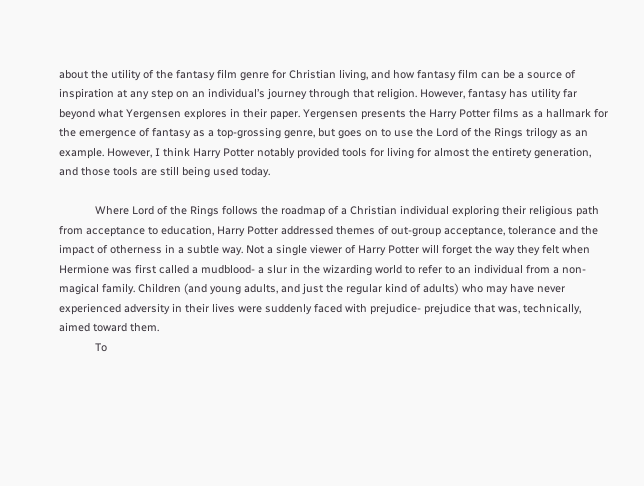about the utility of the fantasy film genre for Christian living, and how fantasy film can be a source of inspiration at any step on an individual’s journey through that religion. However, fantasy has utility far beyond what Yergensen explores in their paper. Yergensen presents the Harry Potter films as a hallmark for the emergence of fantasy as a top-grossing genre, but goes on to use the Lord of the Rings trilogy as an example. However, I think Harry Potter notably provided tools for living for almost the entirety generation, and those tools are still being used today.

            Where Lord of the Rings follows the roadmap of a Christian individual exploring their religious path from acceptance to education, Harry Potter addressed themes of out-group acceptance, tolerance and the impact of otherness in a subtle way. Not a single viewer of Harry Potter will forget the way they felt when Hermione was first called a mudblood- a slur in the wizarding world to refer to an individual from a non-magical family. Children (and young adults, and just the regular kind of adults) who may have never experienced adversity in their lives were suddenly faced with prejudice- prejudice that was, technically, aimed toward them.
            To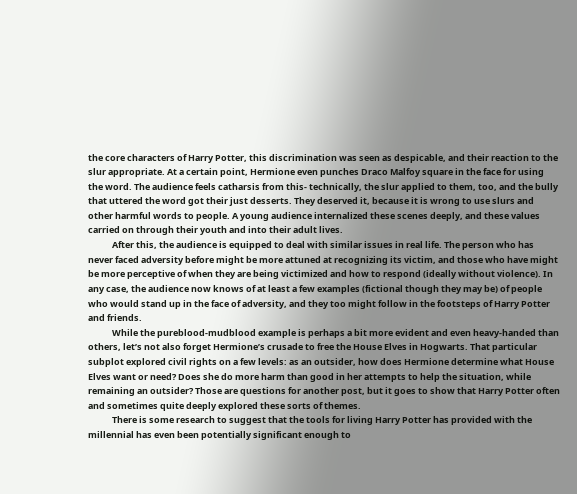the core characters of Harry Potter, this discrimination was seen as despicable, and their reaction to the slur appropriate. At a certain point, Hermione even punches Draco Malfoy square in the face for using the word. The audience feels catharsis from this- technically, the slur applied to them, too, and the bully that uttered the word got their just desserts. They deserved it, because it is wrong to use slurs and other harmful words to people. A young audience internalized these scenes deeply, and these values carried on through their youth and into their adult lives.
            After this, the audience is equipped to deal with similar issues in real life. The person who has never faced adversity before might be more attuned at recognizing its victim, and those who have might be more perceptive of when they are being victimized and how to respond (ideally without violence). In any case, the audience now knows of at least a few examples (fictional though they may be) of people who would stand up in the face of adversity, and they too might follow in the footsteps of Harry Potter and friends.
            While the pureblood-mudblood example is perhaps a bit more evident and even heavy-handed than others, let’s not also forget Hermione’s crusade to free the House Elves in Hogwarts. That particular subplot explored civil rights on a few levels: as an outsider, how does Hermione determine what House Elves want or need? Does she do more harm than good in her attempts to help the situation, while remaining an outsider? Those are questions for another post, but it goes to show that Harry Potter often and sometimes quite deeply explored these sorts of themes.
            There is some research to suggest that the tools for living Harry Potter has provided with the millennial has even been potentially significant enough to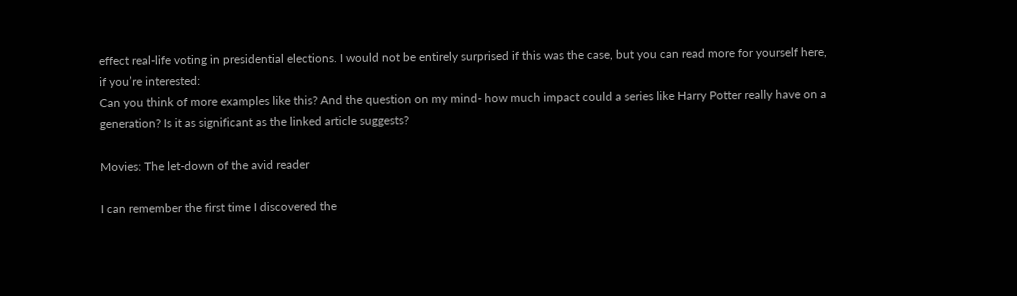effect real-life voting in presidential elections. I would not be entirely surprised if this was the case, but you can read more for yourself here, if you’re interested:
Can you think of more examples like this? And the question on my mind- how much impact could a series like Harry Potter really have on a generation? Is it as significant as the linked article suggests?

Movies: The let-down of the avid reader

I can remember the first time I discovered the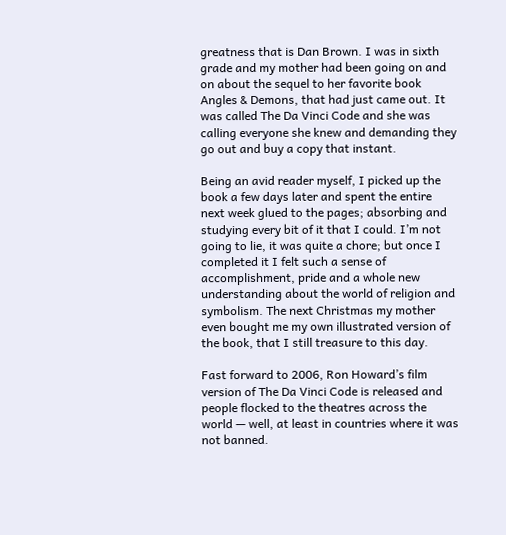greatness that is Dan Brown. I was in sixth grade and my mother had been going on and on about the sequel to her favorite book Angles & Demons, that had just came out. It was called The Da Vinci Code and she was calling everyone she knew and demanding they go out and buy a copy that instant.

Being an avid reader myself, I picked up the book a few days later and spent the entire next week glued to the pages; absorbing and studying every bit of it that I could. I’m not going to lie, it was quite a chore; but once I completed it I felt such a sense of accomplishment, pride and a whole new understanding about the world of religion and symbolism. The next Christmas my mother even bought me my own illustrated version of the book, that I still treasure to this day.

Fast forward to 2006, Ron Howard’s film version of The Da Vinci Code is released and people flocked to the theatres across the world — well, at least in countries where it was not banned.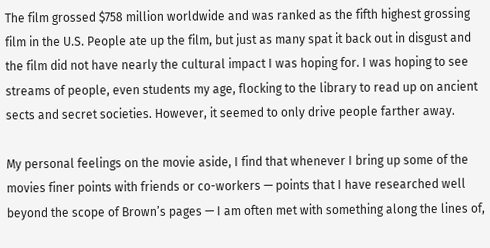The film grossed $758 million worldwide and was ranked as the fifth highest grossing film in the U.S. People ate up the film, but just as many spat it back out in disgust and the film did not have nearly the cultural impact I was hoping for. I was hoping to see streams of people, even students my age, flocking to the library to read up on ancient sects and secret societies. However, it seemed to only drive people farther away.

My personal feelings on the movie aside, I find that whenever I bring up some of the movies finer points with friends or co-workers — points that I have researched well beyond the scope of Brown’s pages — I am often met with something along the lines of,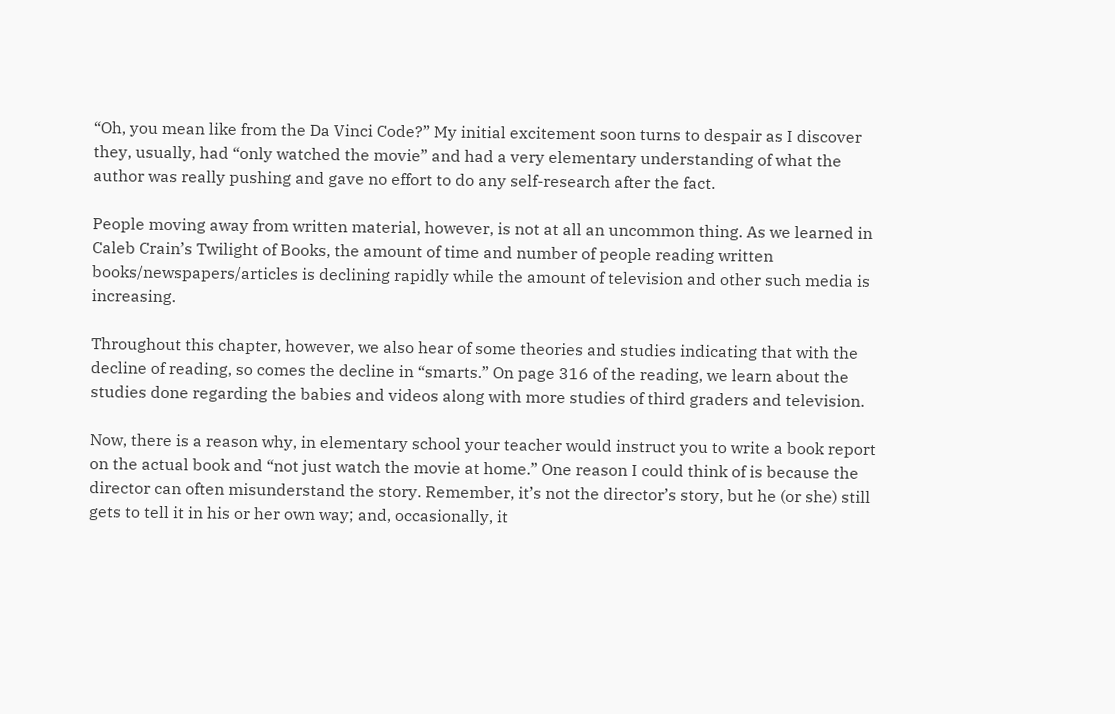“Oh, you mean like from the Da Vinci Code?” My initial excitement soon turns to despair as I discover they, usually, had “only watched the movie” and had a very elementary understanding of what the author was really pushing and gave no effort to do any self-research after the fact.

People moving away from written material, however, is not at all an uncommon thing. As we learned in Caleb Crain’s Twilight of Books, the amount of time and number of people reading written books/newspapers/articles is declining rapidly while the amount of television and other such media is increasing.

Throughout this chapter, however, we also hear of some theories and studies indicating that with the decline of reading, so comes the decline in “smarts.” On page 316 of the reading, we learn about the studies done regarding the babies and videos along with more studies of third graders and television.

Now, there is a reason why, in elementary school your teacher would instruct you to write a book report on the actual book and “not just watch the movie at home.” One reason I could think of is because the director can often misunderstand the story. Remember, it’s not the director’s story, but he (or she) still gets to tell it in his or her own way; and, occasionally, it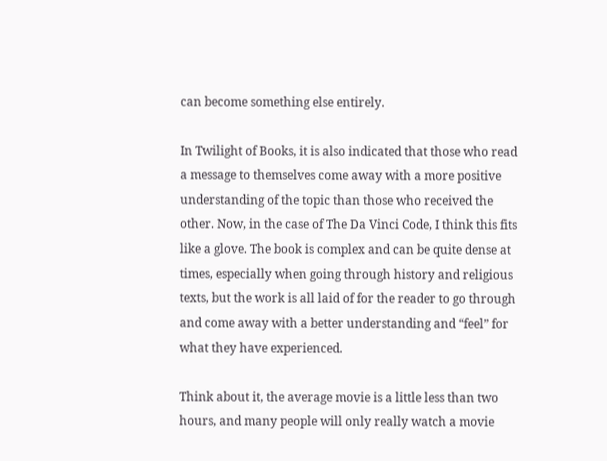can become something else entirely.

In Twilight of Books, it is also indicated that those who read a message to themselves come away with a more positive understanding of the topic than those who received the other. Now, in the case of The Da Vinci Code, I think this fits like a glove. The book is complex and can be quite dense at times, especially when going through history and religious texts, but the work is all laid of for the reader to go through and come away with a better understanding and “feel” for what they have experienced.

Think about it, the average movie is a little less than two hours, and many people will only really watch a movie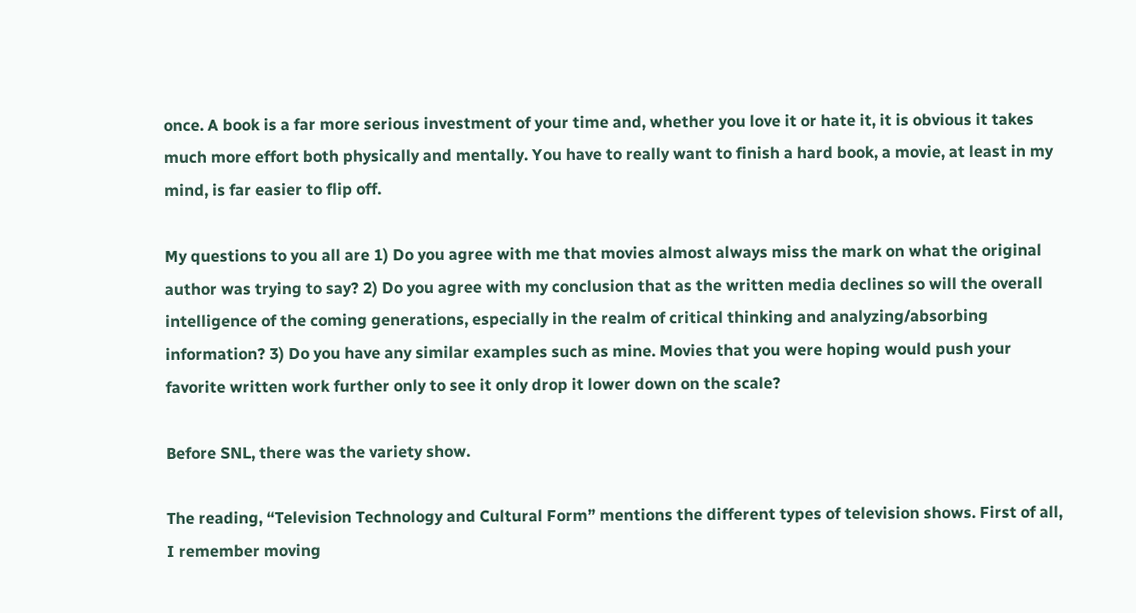once. A book is a far more serious investment of your time and, whether you love it or hate it, it is obvious it takes much more effort both physically and mentally. You have to really want to finish a hard book, a movie, at least in my mind, is far easier to flip off.

My questions to you all are 1) Do you agree with me that movies almost always miss the mark on what the original author was trying to say? 2) Do you agree with my conclusion that as the written media declines so will the overall intelligence of the coming generations, especially in the realm of critical thinking and analyzing/absorbing information? 3) Do you have any similar examples such as mine. Movies that you were hoping would push your favorite written work further only to see it only drop it lower down on the scale?

Before SNL, there was the variety show.

The reading, “Television Technology and Cultural Form” mentions the different types of television shows. First of all, I remember moving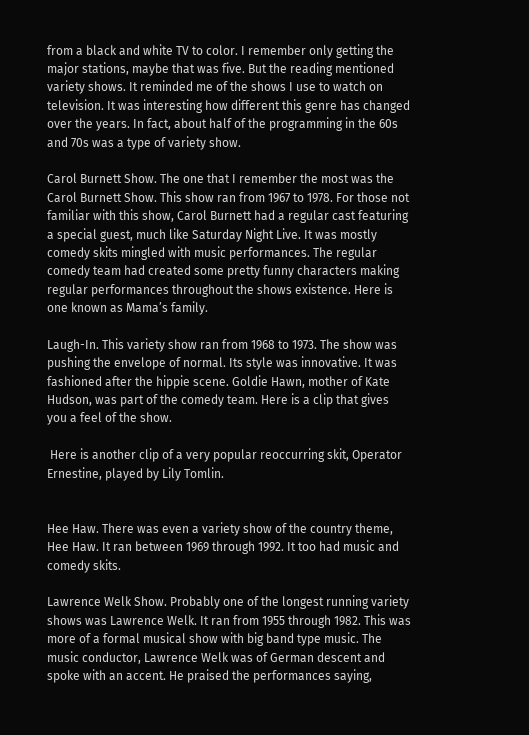from a black and white TV to color. I remember only getting the major stations, maybe that was five. But the reading mentioned variety shows. It reminded me of the shows I use to watch on television. It was interesting how different this genre has changed over the years. In fact, about half of the programming in the 60s and 70s was a type of variety show.

Carol Burnett Show. The one that I remember the most was the Carol Burnett Show. This show ran from 1967 to 1978. For those not familiar with this show, Carol Burnett had a regular cast featuring a special guest, much like Saturday Night Live. It was mostly comedy skits mingled with music performances. The regular comedy team had created some pretty funny characters making regular performances throughout the shows existence. Here is one known as Mama’s family.

Laugh-In. This variety show ran from 1968 to 1973. The show was pushing the envelope of normal. Its style was innovative. It was fashioned after the hippie scene. Goldie Hawn, mother of Kate Hudson, was part of the comedy team. Here is a clip that gives you a feel of the show.

 Here is another clip of a very popular reoccurring skit, Operator Ernestine, played by Lily Tomlin.


Hee Haw. There was even a variety show of the country theme, Hee Haw. It ran between 1969 through 1992. It too had music and comedy skits.

Lawrence Welk Show. Probably one of the longest running variety shows was Lawrence Welk. It ran from 1955 through 1982. This was more of a formal musical show with big band type music. The music conductor, Lawrence Welk was of German descent and spoke with an accent. He praised the performances saying,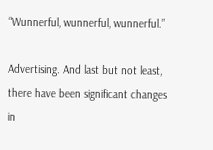“Wunnerful, wunnerful, wunnerful.”

Advertising. And last but not least, there have been significant changes in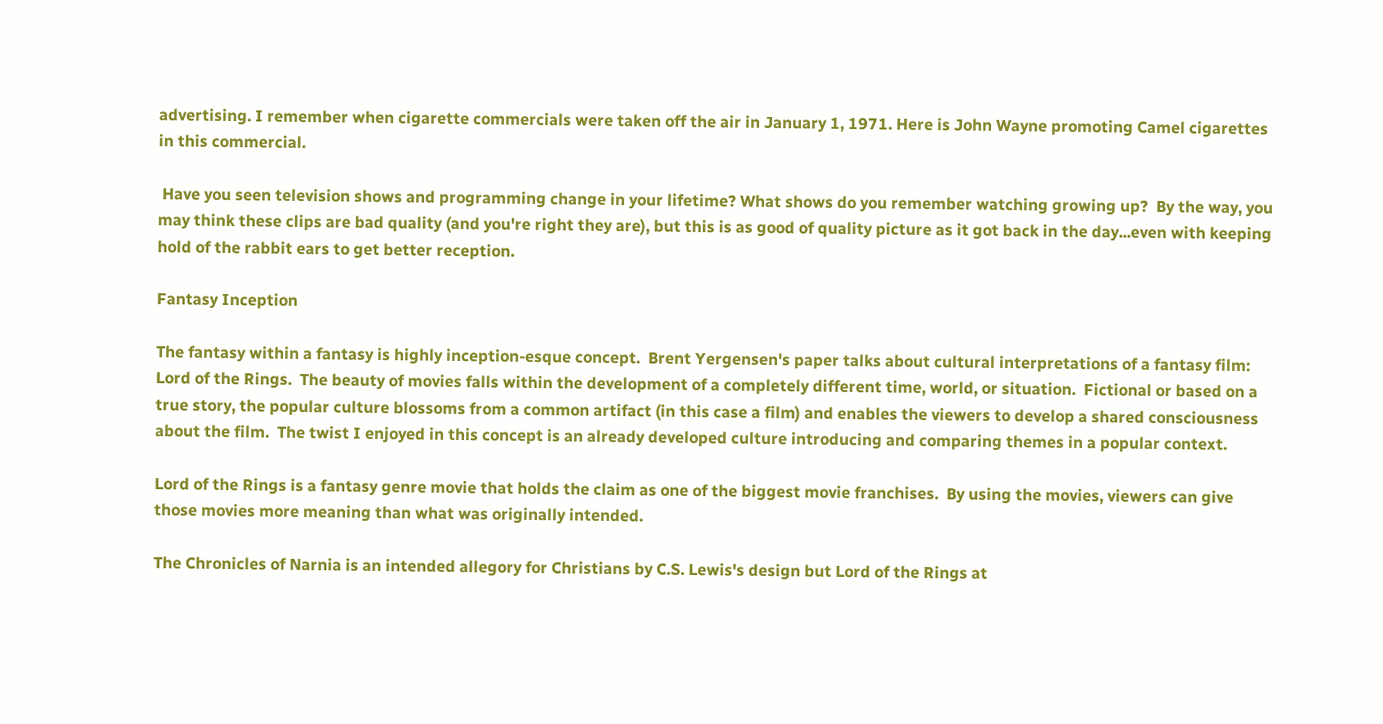advertising. I remember when cigarette commercials were taken off the air in January 1, 1971. Here is John Wayne promoting Camel cigarettes in this commercial.

 Have you seen television shows and programming change in your lifetime? What shows do you remember watching growing up?  By the way, you may think these clips are bad quality (and you're right they are), but this is as good of quality picture as it got back in the day...even with keeping hold of the rabbit ears to get better reception.

Fantasy Inception

The fantasy within a fantasy is highly inception-esque concept.  Brent Yergensen's paper talks about cultural interpretations of a fantasy film: Lord of the Rings.  The beauty of movies falls within the development of a completely different time, world, or situation.  Fictional or based on a true story, the popular culture blossoms from a common artifact (in this case a film) and enables the viewers to develop a shared consciousness about the film.  The twist I enjoyed in this concept is an already developed culture introducing and comparing themes in a popular context.

Lord of the Rings is a fantasy genre movie that holds the claim as one of the biggest movie franchises.  By using the movies, viewers can give those movies more meaning than what was originally intended.

The Chronicles of Narnia is an intended allegory for Christians by C.S. Lewis's design but Lord of the Rings at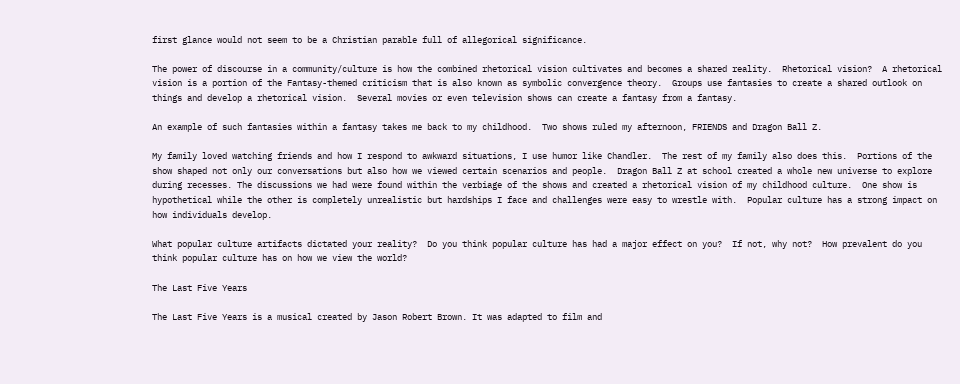first glance would not seem to be a Christian parable full of allegorical significance.

The power of discourse in a community/culture is how the combined rhetorical vision cultivates and becomes a shared reality.  Rhetorical vision?  A rhetorical vision is a portion of the Fantasy-themed criticism that is also known as symbolic convergence theory.  Groups use fantasies to create a shared outlook on things and develop a rhetorical vision.  Several movies or even television shows can create a fantasy from a fantasy.

An example of such fantasies within a fantasy takes me back to my childhood.  Two shows ruled my afternoon, FRIENDS and Dragon Ball Z.

My family loved watching friends and how I respond to awkward situations, I use humor like Chandler.  The rest of my family also does this.  Portions of the show shaped not only our conversations but also how we viewed certain scenarios and people.  Dragon Ball Z at school created a whole new universe to explore during recesses. The discussions we had were found within the verbiage of the shows and created a rhetorical vision of my childhood culture.  One show is hypothetical while the other is completely unrealistic but hardships I face and challenges were easy to wrestle with.  Popular culture has a strong impact on how individuals develop.

What popular culture artifacts dictated your reality?  Do you think popular culture has had a major effect on you?  If not, why not?  How prevalent do you think popular culture has on how we view the world?

The Last Five Years

The Last Five Years is a musical created by Jason Robert Brown. It was adapted to film and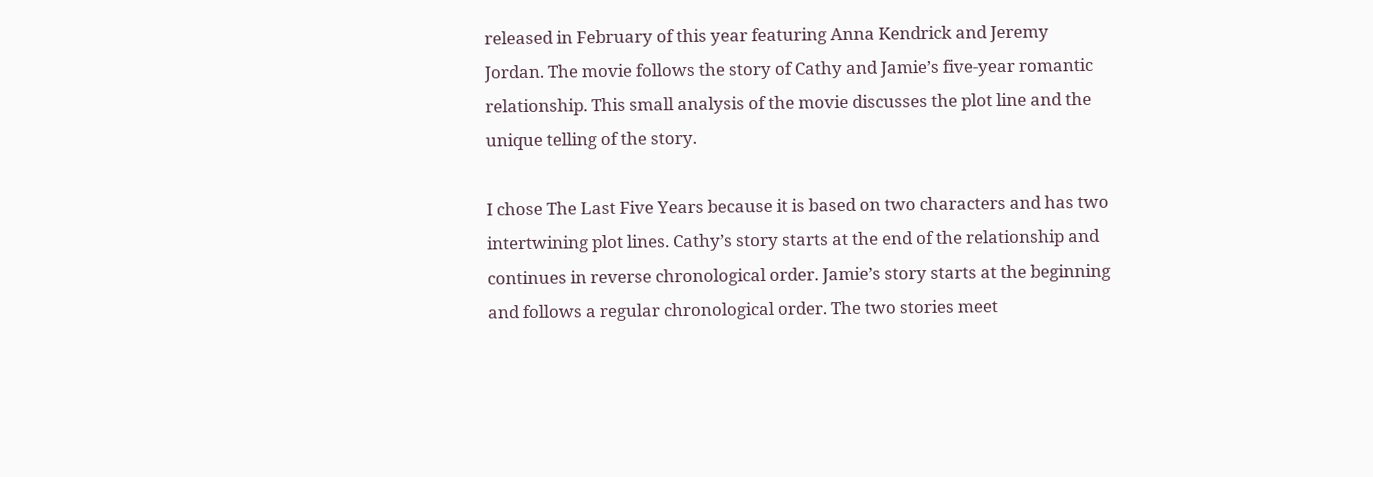released in February of this year featuring Anna Kendrick and Jeremy Jordan. The movie follows the story of Cathy and Jamie’s five-year romantic relationship. This small analysis of the movie discusses the plot line and the unique telling of the story.

I chose The Last Five Years because it is based on two characters and has two intertwining plot lines. Cathy’s story starts at the end of the relationship and continues in reverse chronological order. Jamie’s story starts at the beginning and follows a regular chronological order. The two stories meet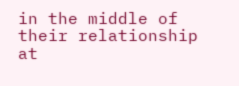in the middle of their relationship at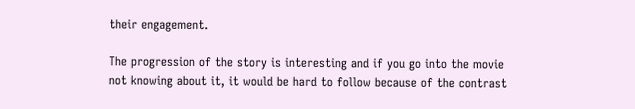their engagement.

The progression of the story is interesting and if you go into the movie not knowing about it, it would be hard to follow because of the contrast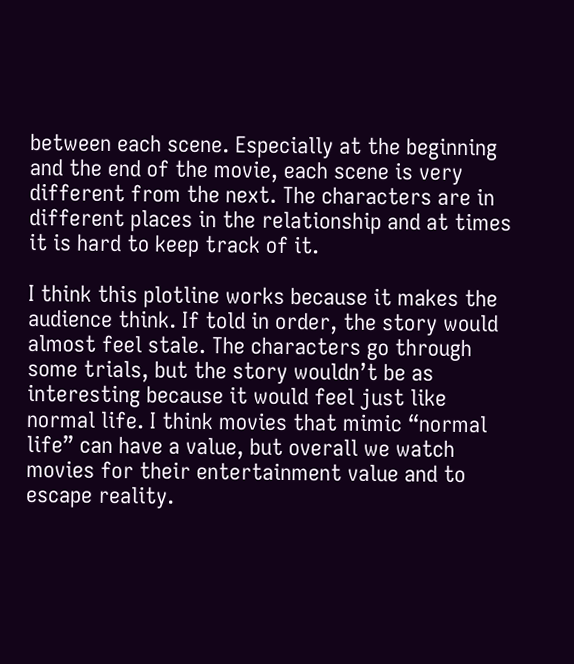between each scene. Especially at the beginning and the end of the movie, each scene is very different from the next. The characters are in different places in the relationship and at times it is hard to keep track of it.

I think this plotline works because it makes the audience think. If told in order, the story would almost feel stale. The characters go through some trials, but the story wouldn’t be as interesting because it would feel just like normal life. I think movies that mimic “normal life” can have a value, but overall we watch movies for their entertainment value and to escape reality.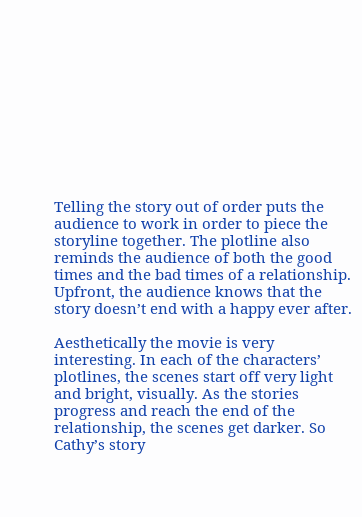Telling the story out of order puts the audience to work in order to piece the storyline together. The plotline also reminds the audience of both the good times and the bad times of a relationship. Upfront, the audience knows that the story doesn’t end with a happy ever after.

Aesthetically the movie is very interesting. In each of the characters’ plotlines, the scenes start off very light and bright, visually. As the stories progress and reach the end of the relationship, the scenes get darker. So Cathy’s story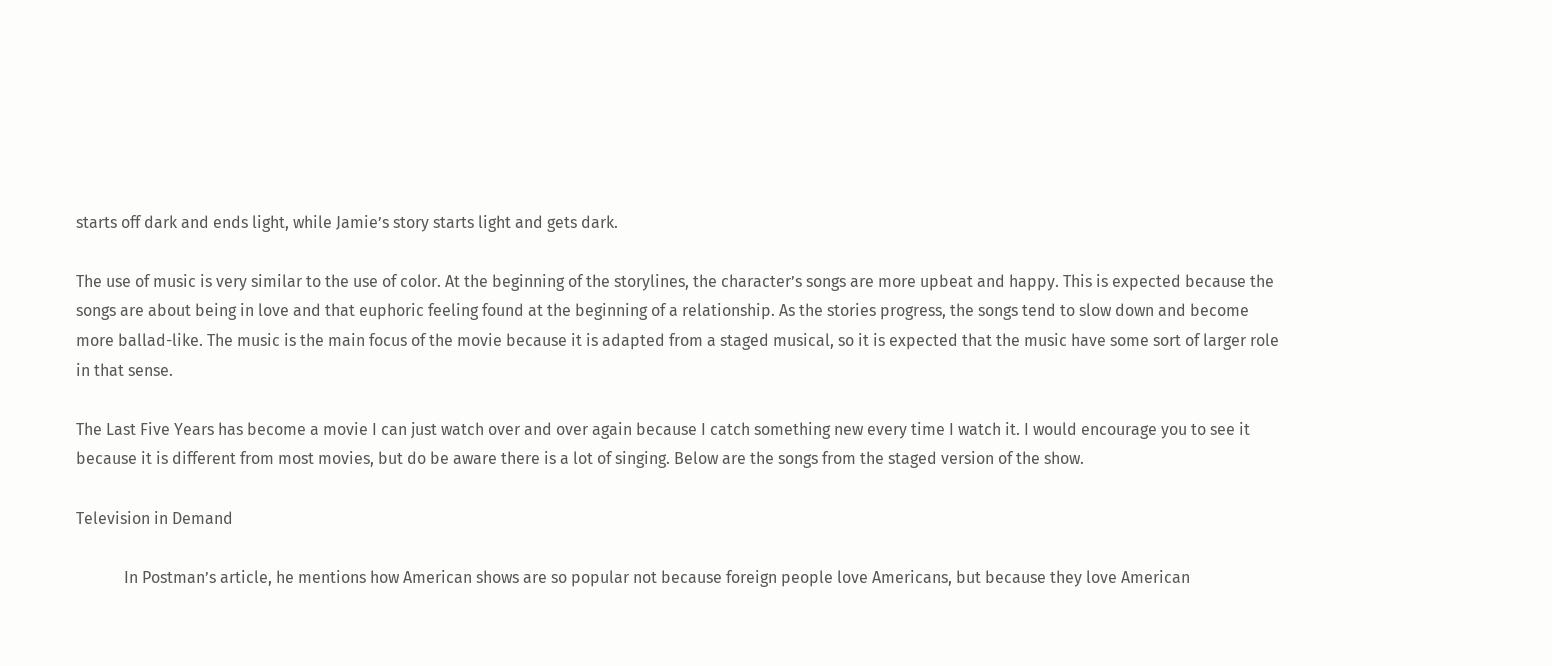starts off dark and ends light, while Jamie’s story starts light and gets dark.

The use of music is very similar to the use of color. At the beginning of the storylines, the character’s songs are more upbeat and happy. This is expected because the songs are about being in love and that euphoric feeling found at the beginning of a relationship. As the stories progress, the songs tend to slow down and become more ballad-like. The music is the main focus of the movie because it is adapted from a staged musical, so it is expected that the music have some sort of larger role in that sense.

The Last Five Years has become a movie I can just watch over and over again because I catch something new every time I watch it. I would encourage you to see it because it is different from most movies, but do be aware there is a lot of singing. Below are the songs from the staged version of the show.

Television in Demand

            In Postman’s article, he mentions how American shows are so popular not because foreign people love Americans, but because they love American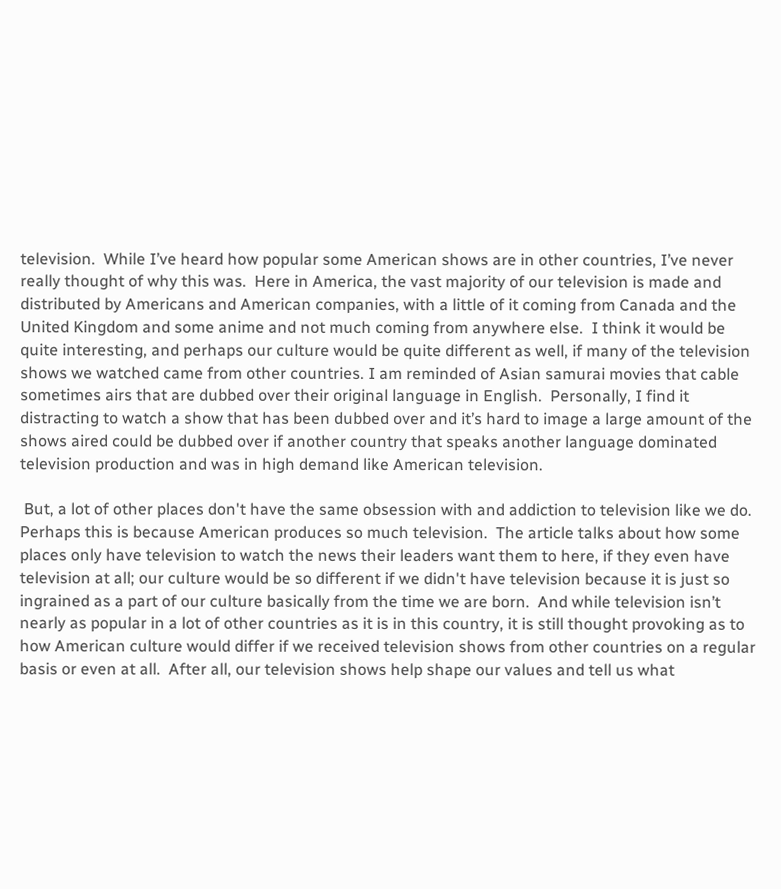television.  While I’ve heard how popular some American shows are in other countries, I’ve never really thought of why this was.  Here in America, the vast majority of our television is made and distributed by Americans and American companies, with a little of it coming from Canada and the United Kingdom and some anime and not much coming from anywhere else.  I think it would be quite interesting, and perhaps our culture would be quite different as well, if many of the television shows we watched came from other countries. I am reminded of Asian samurai movies that cable sometimes airs that are dubbed over their original language in English.  Personally, I find it distracting to watch a show that has been dubbed over and it’s hard to image a large amount of the shows aired could be dubbed over if another country that speaks another language dominated television production and was in high demand like American television.

 But, a lot of other places don't have the same obsession with and addiction to television like we do. Perhaps this is because American produces so much television.  The article talks about how some places only have television to watch the news their leaders want them to here, if they even have television at all; our culture would be so different if we didn't have television because it is just so ingrained as a part of our culture basically from the time we are born.  And while television isn’t nearly as popular in a lot of other countries as it is in this country, it is still thought provoking as to how American culture would differ if we received television shows from other countries on a regular basis or even at all.  After all, our television shows help shape our values and tell us what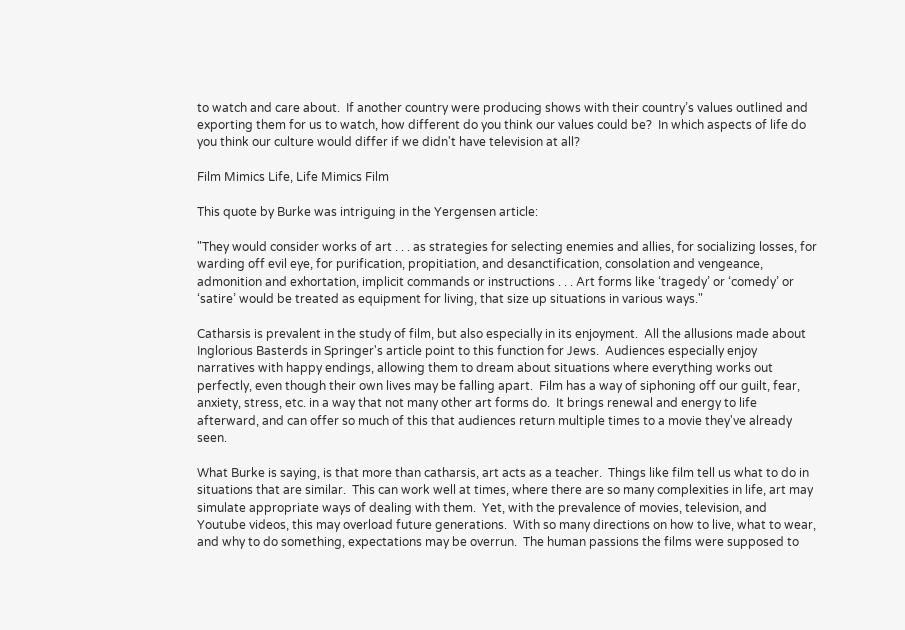to watch and care about.  If another country were producing shows with their country’s values outlined and exporting them for us to watch, how different do you think our values could be?  In which aspects of life do you think our culture would differ if we didn't have television at all?

Film Mimics Life, Life Mimics Film

This quote by Burke was intriguing in the Yergensen article:

"They would consider works of art . . . as strategies for selecting enemies and allies, for socializing losses, for warding off evil eye, for purification, propitiation, and desanctification, consolation and vengeance, admonition and exhortation, implicit commands or instructions . . . Art forms like ‘tragedy’ or ‘comedy’ or ‘satire’ would be treated as equipment for living, that size up situations in various ways."

Catharsis is prevalent in the study of film, but also especially in its enjoyment.  All the allusions made about Inglorious Basterds in Springer's article point to this function for Jews.  Audiences especially enjoy narratives with happy endings, allowing them to dream about situations where everything works out perfectly, even though their own lives may be falling apart.  Film has a way of siphoning off our guilt, fear, anxiety, stress, etc. in a way that not many other art forms do.  It brings renewal and energy to life afterward, and can offer so much of this that audiences return multiple times to a movie they've already seen.

What Burke is saying, is that more than catharsis, art acts as a teacher.  Things like film tell us what to do in situations that are similar.  This can work well at times, where there are so many complexities in life, art may simulate appropriate ways of dealing with them.  Yet, with the prevalence of movies, television, and Youtube videos, this may overload future generations.  With so many directions on how to live, what to wear, and why to do something, expectations may be overrun.  The human passions the films were supposed to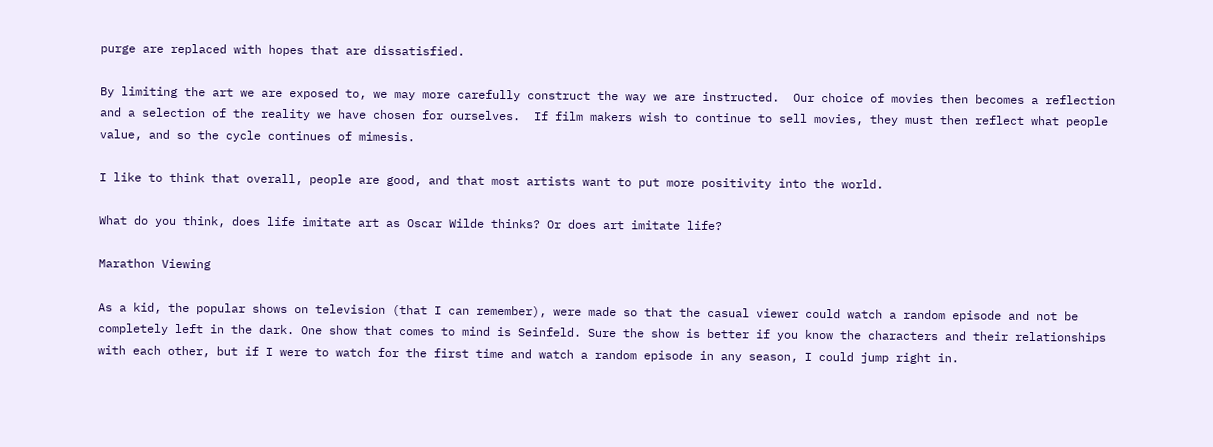purge are replaced with hopes that are dissatisfied.

By limiting the art we are exposed to, we may more carefully construct the way we are instructed.  Our choice of movies then becomes a reflection and a selection of the reality we have chosen for ourselves.  If film makers wish to continue to sell movies, they must then reflect what people value, and so the cycle continues of mimesis.

I like to think that overall, people are good, and that most artists want to put more positivity into the world.

What do you think, does life imitate art as Oscar Wilde thinks? Or does art imitate life?

Marathon Viewing

As a kid, the popular shows on television (that I can remember), were made so that the casual viewer could watch a random episode and not be completely left in the dark. One show that comes to mind is Seinfeld. Sure the show is better if you know the characters and their relationships with each other, but if I were to watch for the first time and watch a random episode in any season, I could jump right in.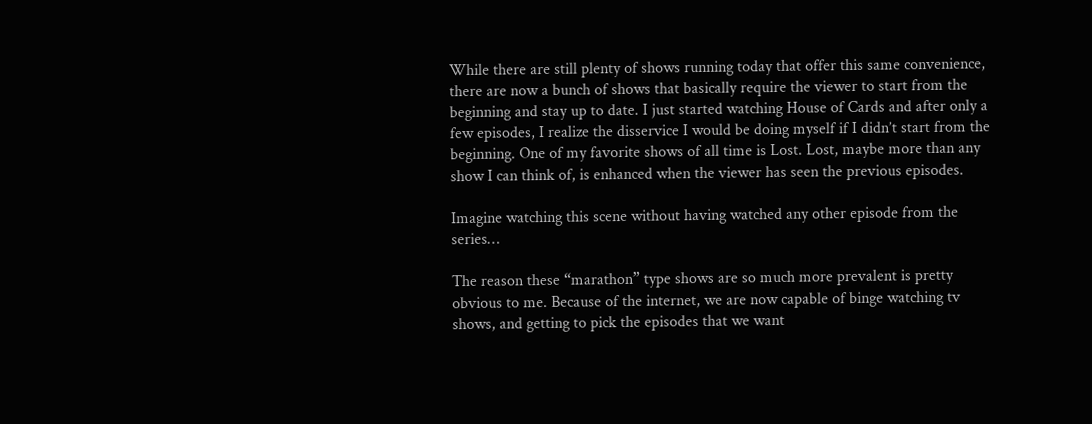While there are still plenty of shows running today that offer this same convenience, there are now a bunch of shows that basically require the viewer to start from the beginning and stay up to date. I just started watching House of Cards and after only a few episodes, I realize the disservice I would be doing myself if I didn’t start from the beginning. One of my favorite shows of all time is Lost. Lost, maybe more than any show I can think of, is enhanced when the viewer has seen the previous episodes.

Imagine watching this scene without having watched any other episode from the series…

The reason these “marathon” type shows are so much more prevalent is pretty obvious to me. Because of the internet, we are now capable of binge watching tv shows, and getting to pick the episodes that we want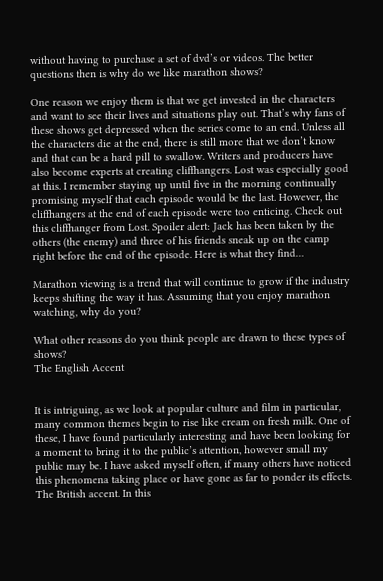without having to purchase a set of dvd’s or videos. The better questions then is why do we like marathon shows?

One reason we enjoy them is that we get invested in the characters and want to see their lives and situations play out. That’s why fans of these shows get depressed when the series come to an end. Unless all the characters die at the end, there is still more that we don’t know and that can be a hard pill to swallow. Writers and producers have also become experts at creating cliffhangers. Lost was especially good at this. I remember staying up until five in the morning continually promising myself that each episode would be the last. However, the cliffhangers at the end of each episode were too enticing. Check out this cliffhanger from Lost. Spoiler alert: Jack has been taken by the others (the enemy) and three of his friends sneak up on the camp right before the end of the episode. Here is what they find…

Marathon viewing is a trend that will continue to grow if the industry keeps shifting the way it has. Assuming that you enjoy marathon watching, why do you?

What other reasons do you think people are drawn to these types of shows?
The English Accent


It is intriguing, as we look at popular culture and film in particular, many common themes begin to rise like cream on fresh milk. One of these, I have found particularly interesting and have been looking for a moment to bring it to the public’s attention, however small my public may be. I have asked myself often, if many others have noticed this phenomena taking place or have gone as far to ponder its effects. The British accent. In this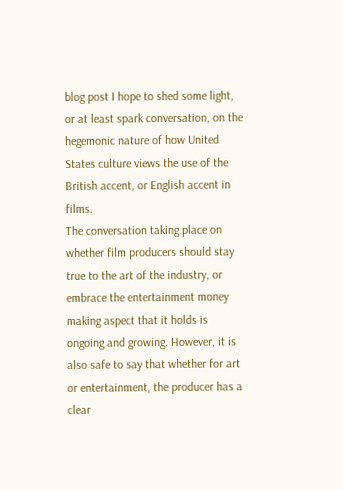blog post I hope to shed some light, or at least spark conversation, on the hegemonic nature of how United States culture views the use of the British accent, or English accent in films.
The conversation taking place on whether film producers should stay true to the art of the industry, or embrace the entertainment money making aspect that it holds is ongoing and growing. However, it is also safe to say that whether for art or entertainment, the producer has a clear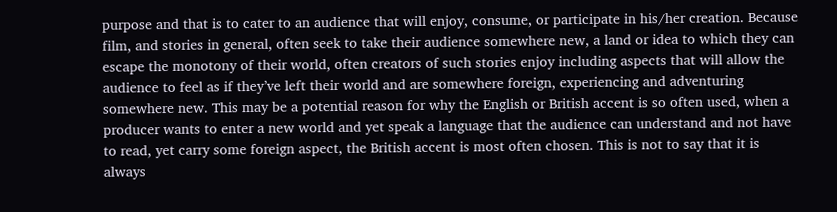purpose and that is to cater to an audience that will enjoy, consume, or participate in his/her creation. Because film, and stories in general, often seek to take their audience somewhere new, a land or idea to which they can escape the monotony of their world, often creators of such stories enjoy including aspects that will allow the audience to feel as if they’ve left their world and are somewhere foreign, experiencing and adventuring somewhere new. This may be a potential reason for why the English or British accent is so often used, when a producer wants to enter a new world and yet speak a language that the audience can understand and not have to read, yet carry some foreign aspect, the British accent is most often chosen. This is not to say that it is always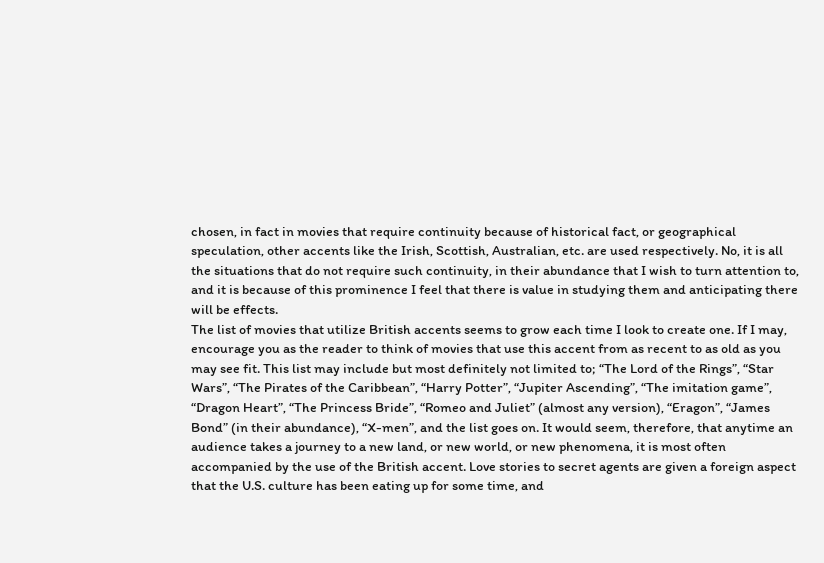chosen, in fact in movies that require continuity because of historical fact, or geographical speculation, other accents like the Irish, Scottish, Australian, etc. are used respectively. No, it is all the situations that do not require such continuity, in their abundance that I wish to turn attention to, and it is because of this prominence I feel that there is value in studying them and anticipating there will be effects.
The list of movies that utilize British accents seems to grow each time I look to create one. If I may, encourage you as the reader to think of movies that use this accent from as recent to as old as you may see fit. This list may include but most definitely not limited to; “The Lord of the Rings”, “Star Wars”, “The Pirates of the Caribbean”, “Harry Potter”, “Jupiter Ascending”, “The imitation game”, “Dragon Heart”, “The Princess Bride”, “Romeo and Juliet” (almost any version), “Eragon”, “James Bond” (in their abundance), “X-men”, and the list goes on. It would seem, therefore, that anytime an audience takes a journey to a new land, or new world, or new phenomena, it is most often accompanied by the use of the British accent. Love stories to secret agents are given a foreign aspect that the U.S. culture has been eating up for some time, and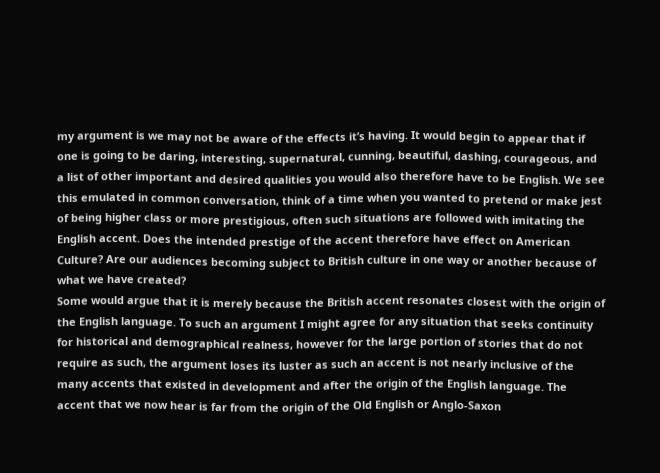my argument is we may not be aware of the effects it’s having. It would begin to appear that if one is going to be daring, interesting, supernatural, cunning, beautiful, dashing, courageous, and a list of other important and desired qualities you would also therefore have to be English. We see this emulated in common conversation, think of a time when you wanted to pretend or make jest of being higher class or more prestigious, often such situations are followed with imitating the English accent. Does the intended prestige of the accent therefore have effect on American Culture? Are our audiences becoming subject to British culture in one way or another because of what we have created?
Some would argue that it is merely because the British accent resonates closest with the origin of the English language. To such an argument I might agree for any situation that seeks continuity for historical and demographical realness, however for the large portion of stories that do not require as such, the argument loses its luster as such an accent is not nearly inclusive of the many accents that existed in development and after the origin of the English language. The accent that we now hear is far from the origin of the Old English or Anglo-Saxon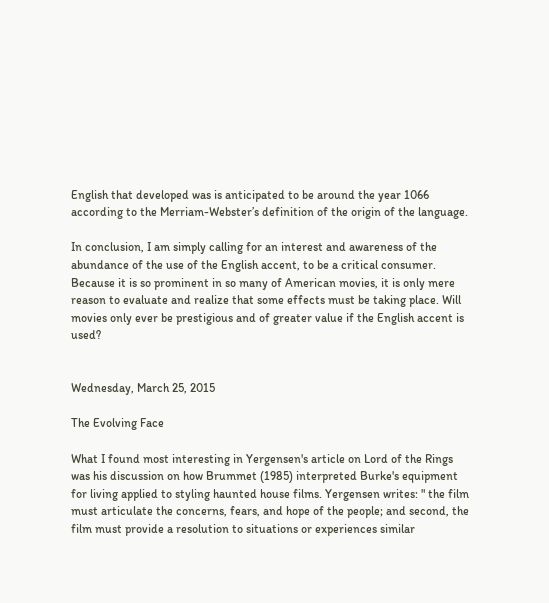English that developed was is anticipated to be around the year 1066 according to the Merriam-Webster’s definition of the origin of the language.

In conclusion, I am simply calling for an interest and awareness of the abundance of the use of the English accent, to be a critical consumer. Because it is so prominent in so many of American movies, it is only mere reason to evaluate and realize that some effects must be taking place. Will movies only ever be prestigious and of greater value if the English accent is used?


Wednesday, March 25, 2015

The Evolving Face

What I found most interesting in Yergensen's article on Lord of the Rings was his discussion on how Brummet (1985) interpreted Burke's equipment for living applied to styling haunted house films. Yergensen writes: " the film must articulate the concerns, fears, and hope of the people; and second, the film must provide a resolution to situations or experiences similar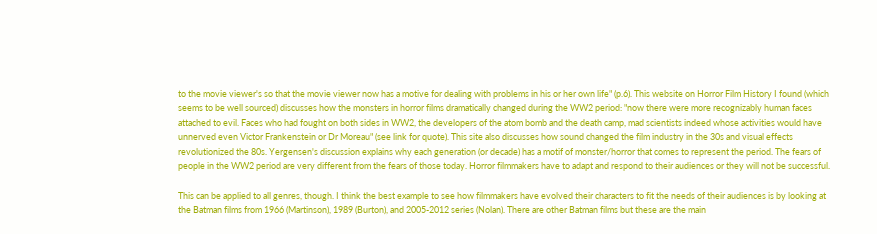to the movie viewer's so that the movie viewer now has a motive for dealing with problems in his or her own life" (p.6). This website on Horror Film History I found (which seems to be well sourced) discusses how the monsters in horror films dramatically changed during the WW2 period: "now there were more recognizably human faces attached to evil. Faces who had fought on both sides in WW2, the developers of the atom bomb and the death camp, mad scientists indeed whose activities would have unnerved even Victor Frankenstein or Dr Moreau" (see link for quote). This site also discusses how sound changed the film industry in the 30s and visual effects revolutionized the 80s. Yergensen's discussion explains why each generation (or decade) has a motif of monster/horror that comes to represent the period. The fears of people in the WW2 period are very different from the fears of those today. Horror filmmakers have to adapt and respond to their audiences or they will not be successful.

This can be applied to all genres, though. I think the best example to see how filmmakers have evolved their characters to fit the needs of their audiences is by looking at the Batman films from 1966 (Martinson), 1989 (Burton), and 2005-2012 series (Nolan). There are other Batman films but these are the main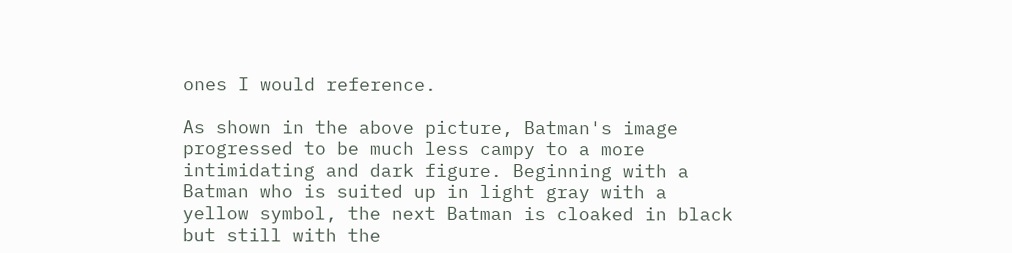ones I would reference.

As shown in the above picture, Batman's image progressed to be much less campy to a more intimidating and dark figure. Beginning with a Batman who is suited up in light gray with a yellow symbol, the next Batman is cloaked in black but still with the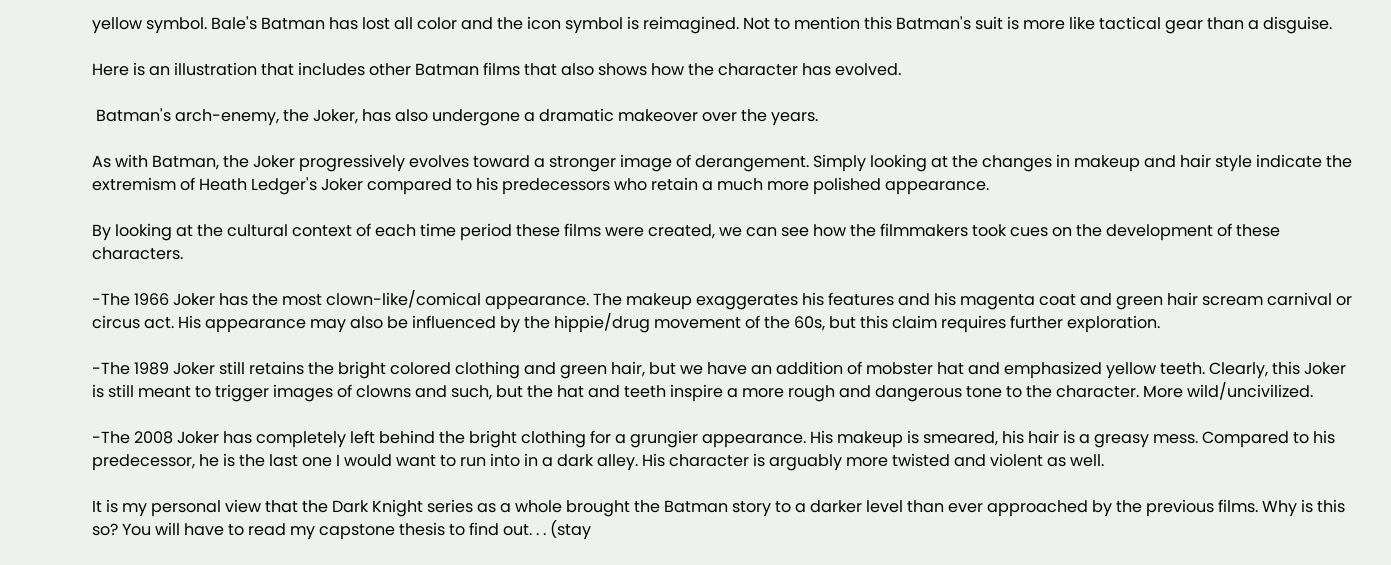yellow symbol. Bale's Batman has lost all color and the icon symbol is reimagined. Not to mention this Batman's suit is more like tactical gear than a disguise.

Here is an illustration that includes other Batman films that also shows how the character has evolved.

 Batman's arch-enemy, the Joker, has also undergone a dramatic makeover over the years.

As with Batman, the Joker progressively evolves toward a stronger image of derangement. Simply looking at the changes in makeup and hair style indicate the extremism of Heath Ledger's Joker compared to his predecessors who retain a much more polished appearance.

By looking at the cultural context of each time period these films were created, we can see how the filmmakers took cues on the development of these characters.

-The 1966 Joker has the most clown-like/comical appearance. The makeup exaggerates his features and his magenta coat and green hair scream carnival or circus act. His appearance may also be influenced by the hippie/drug movement of the 60s, but this claim requires further exploration.

-The 1989 Joker still retains the bright colored clothing and green hair, but we have an addition of mobster hat and emphasized yellow teeth. Clearly, this Joker is still meant to trigger images of clowns and such, but the hat and teeth inspire a more rough and dangerous tone to the character. More wild/uncivilized.

-The 2008 Joker has completely left behind the bright clothing for a grungier appearance. His makeup is smeared, his hair is a greasy mess. Compared to his predecessor, he is the last one I would want to run into in a dark alley. His character is arguably more twisted and violent as well.

It is my personal view that the Dark Knight series as a whole brought the Batman story to a darker level than ever approached by the previous films. Why is this so? You will have to read my capstone thesis to find out. . . (stay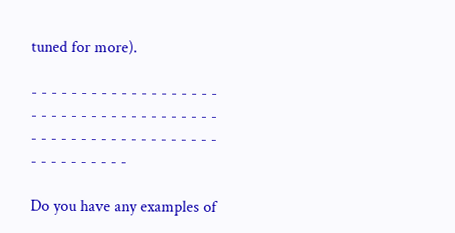tuned for more).

- - - - - - - - - - - - - - - - - - - - - - - - - - - - - - - - - - - - - - - - - - - - - - - - - - - - - - - - - - - - - - - - - - -

Do you have any examples of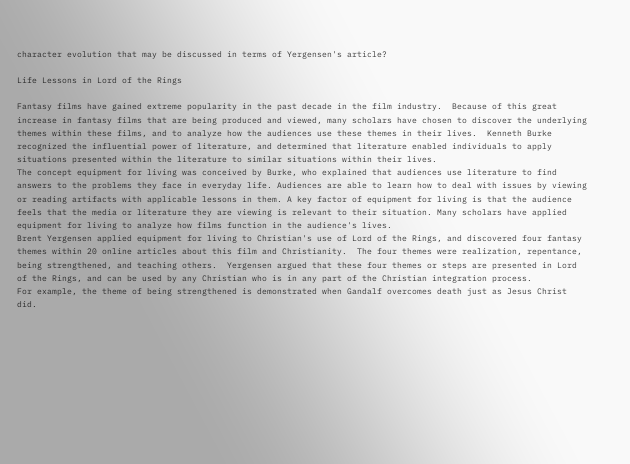character evolution that may be discussed in terms of Yergensen's article?

Life Lessons in Lord of the Rings

Fantasy films have gained extreme popularity in the past decade in the film industry.  Because of this great increase in fantasy films that are being produced and viewed, many scholars have chosen to discover the underlying themes within these films, and to analyze how the audiences use these themes in their lives.  Kenneth Burke recognized the influential power of literature, and determined that literature enabled individuals to apply situations presented within the literature to similar situations within their lives.
The concept equipment for living was conceived by Burke, who explained that audiences use literature to find answers to the problems they face in everyday life. Audiences are able to learn how to deal with issues by viewing or reading artifacts with applicable lessons in them. A key factor of equipment for living is that the audience feels that the media or literature they are viewing is relevant to their situation. Many scholars have applied equipment for living to analyze how films function in the audience's lives.
Brent Yergensen applied equipment for living to Christian's use of Lord of the Rings, and discovered four fantasy themes within 20 online articles about this film and Christianity.  The four themes were realization, repentance, being strengthened, and teaching others.  Yergensen argued that these four themes or steps are presented in Lord of the Rings, and can be used by any Christian who is in any part of the Christian integration process.
For example, the theme of being strengthened is demonstrated when Gandalf overcomes death just as Jesus Christ did.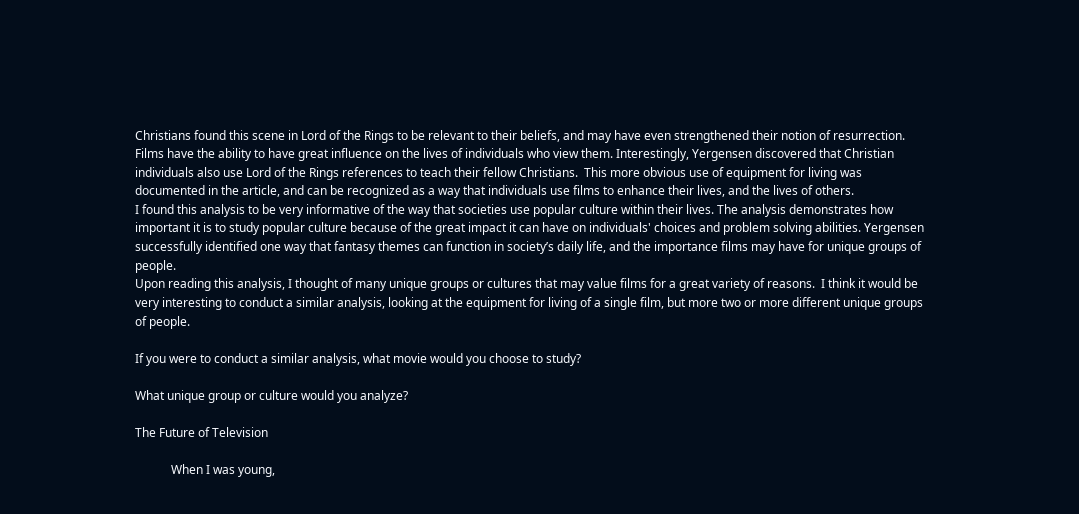Christians found this scene in Lord of the Rings to be relevant to their beliefs, and may have even strengthened their notion of resurrection. Films have the ability to have great influence on the lives of individuals who view them. Interestingly, Yergensen discovered that Christian individuals also use Lord of the Rings references to teach their fellow Christians.  This more obvious use of equipment for living was documented in the article, and can be recognized as a way that individuals use films to enhance their lives, and the lives of others.
I found this analysis to be very informative of the way that societies use popular culture within their lives. The analysis demonstrates how important it is to study popular culture because of the great impact it can have on individuals' choices and problem solving abilities. Yergensen successfully identified one way that fantasy themes can function in society’s daily life, and the importance films may have for unique groups of people.
Upon reading this analysis, I thought of many unique groups or cultures that may value films for a great variety of reasons.  I think it would be very interesting to conduct a similar analysis, looking at the equipment for living of a single film, but more two or more different unique groups of people.

If you were to conduct a similar analysis, what movie would you choose to study?

What unique group or culture would you analyze?

The Future of Television

            When I was young,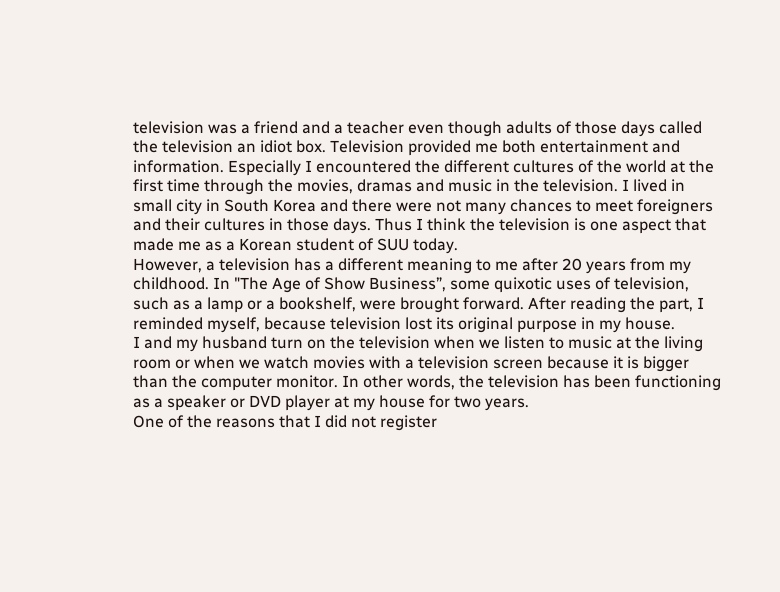television was a friend and a teacher even though adults of those days called the television an idiot box. Television provided me both entertainment and information. Especially I encountered the different cultures of the world at the first time through the movies, dramas and music in the television. I lived in small city in South Korea and there were not many chances to meet foreigners and their cultures in those days. Thus I think the television is one aspect that made me as a Korean student of SUU today.
However, a television has a different meaning to me after 20 years from my childhood. In "The Age of Show Business”, some quixotic uses of television, such as a lamp or a bookshelf, were brought forward. After reading the part, I reminded myself, because television lost its original purpose in my house.
I and my husband turn on the television when we listen to music at the living room or when we watch movies with a television screen because it is bigger than the computer monitor. In other words, the television has been functioning as a speaker or DVD player at my house for two years.
One of the reasons that I did not register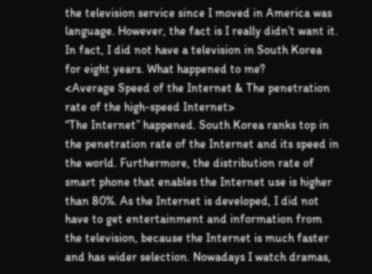the television service since I moved in America was language. However, the fact is I really didn’t want it. In fact, I did not have a television in South Korea for eight years. What happened to me?
<Average Speed of the Internet & The penetration rate of the high-speed Internet>
“The Internet” happened. South Korea ranks top in the penetration rate of the Internet and its speed in the world. Furthermore, the distribution rate of smart phone that enables the Internet use is higher than 80%. As the Internet is developed, I did not have to get entertainment and information from the television, because the Internet is much faster and has wider selection. Nowadays I watch dramas,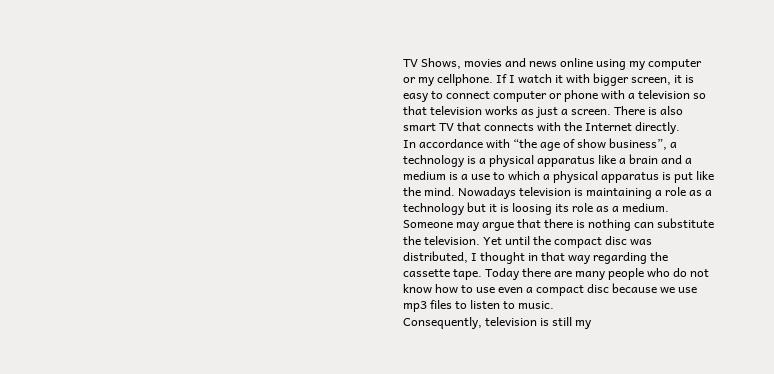TV Shows, movies and news online using my computer or my cellphone. If I watch it with bigger screen, it is easy to connect computer or phone with a television so that television works as just a screen. There is also smart TV that connects with the Internet directly.
In accordance with “the age of show business”, a technology is a physical apparatus like a brain and a medium is a use to which a physical apparatus is put like the mind. Nowadays television is maintaining a role as a technology but it is loosing its role as a medium.
Someone may argue that there is nothing can substitute the television. Yet until the compact disc was distributed, I thought in that way regarding the cassette tape. Today there are many people who do not know how to use even a compact disc because we use mp3 files to listen to music.
Consequently, television is still my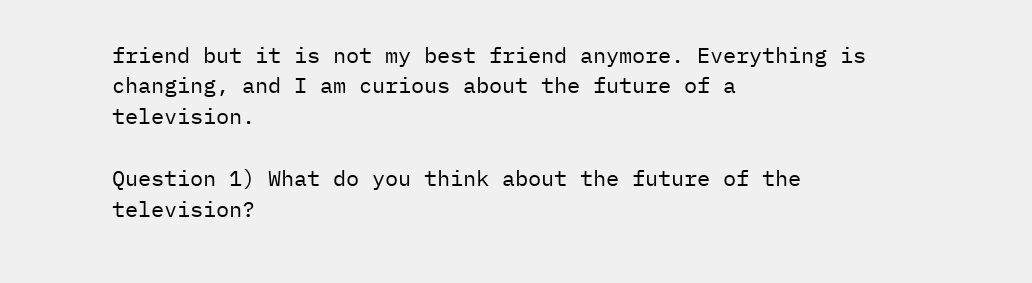friend but it is not my best friend anymore. Everything is changing, and I am curious about the future of a television.

Question 1) What do you think about the future of the television?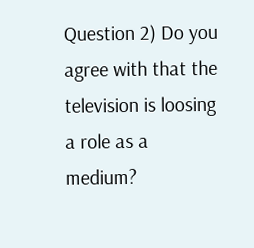Question 2) Do you agree with that the television is loosing a role as a medium?